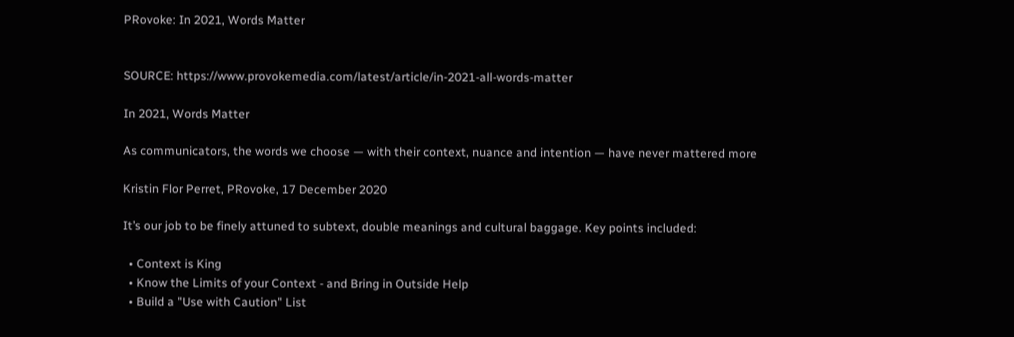PRovoke: In 2021, Words Matter


SOURCE: https://www.provokemedia.com/latest/article/in-2021-all-words-matter

In 2021, Words Matter

As communicators, the words we choose — with their context, nuance and intention — have never mattered more

Kristin Flor Perret, PRovoke, 17 December 2020

It’s our job to be finely attuned to subtext, double meanings and cultural baggage. Key points included:

  • Context is King
  • Know the Limits of your Context - and Bring in Outside Help
  • Build a "Use with Caution" List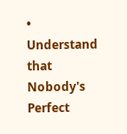• Understand that Nobody's Perfect